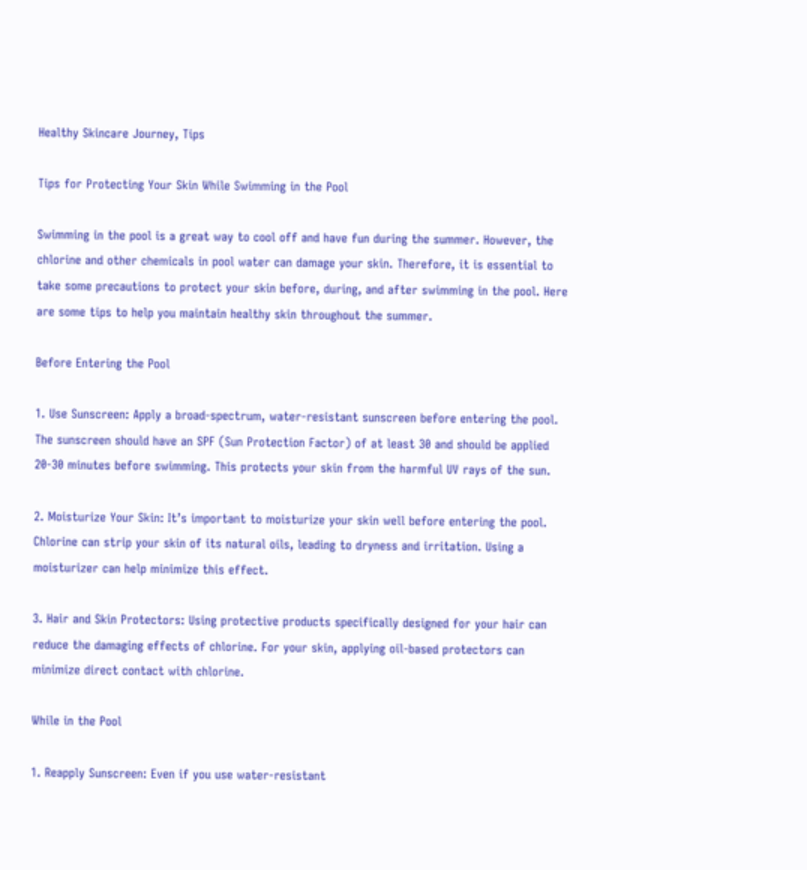Healthy Skincare Journey, Tips

Tips for Protecting Your Skin While Swimming in the Pool

Swimming in the pool is a great way to cool off and have fun during the summer. However, the chlorine and other chemicals in pool water can damage your skin. Therefore, it is essential to take some precautions to protect your skin before, during, and after swimming in the pool. Here are some tips to help you maintain healthy skin throughout the summer.

Before Entering the Pool

1. Use Sunscreen: Apply a broad-spectrum, water-resistant sunscreen before entering the pool. The sunscreen should have an SPF (Sun Protection Factor) of at least 30 and should be applied 20-30 minutes before swimming. This protects your skin from the harmful UV rays of the sun.

2. Moisturize Your Skin: It’s important to moisturize your skin well before entering the pool. Chlorine can strip your skin of its natural oils, leading to dryness and irritation. Using a moisturizer can help minimize this effect.

3. Hair and Skin Protectors: Using protective products specifically designed for your hair can reduce the damaging effects of chlorine. For your skin, applying oil-based protectors can minimize direct contact with chlorine.

While in the Pool

1. Reapply Sunscreen: Even if you use water-resistant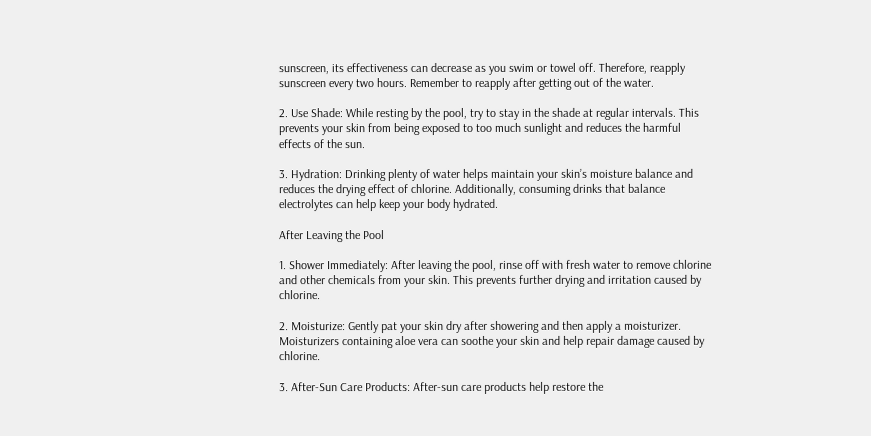sunscreen, its effectiveness can decrease as you swim or towel off. Therefore, reapply sunscreen every two hours. Remember to reapply after getting out of the water.

2. Use Shade: While resting by the pool, try to stay in the shade at regular intervals. This prevents your skin from being exposed to too much sunlight and reduces the harmful effects of the sun.

3. Hydration: Drinking plenty of water helps maintain your skin’s moisture balance and reduces the drying effect of chlorine. Additionally, consuming drinks that balance electrolytes can help keep your body hydrated.

After Leaving the Pool

1. Shower Immediately: After leaving the pool, rinse off with fresh water to remove chlorine and other chemicals from your skin. This prevents further drying and irritation caused by chlorine.

2. Moisturize: Gently pat your skin dry after showering and then apply a moisturizer. Moisturizers containing aloe vera can soothe your skin and help repair damage caused by chlorine.

3. After-Sun Care Products: After-sun care products help restore the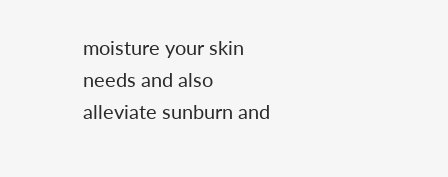moisture your skin needs and also alleviate sunburn and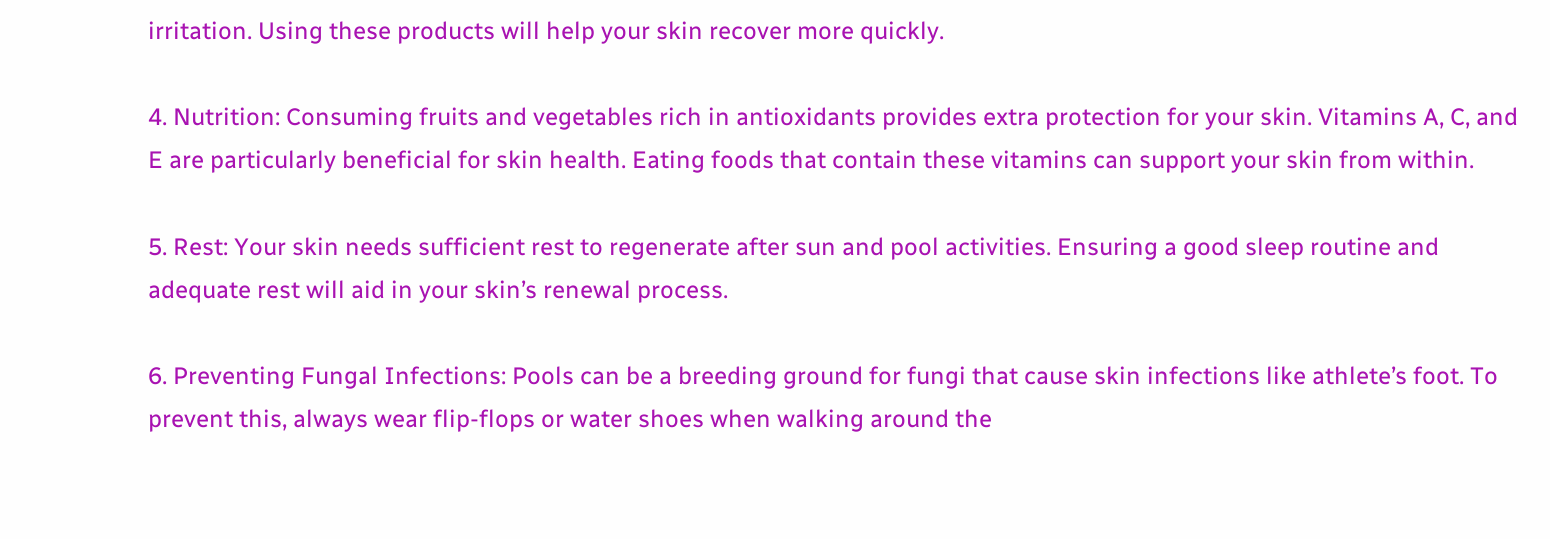irritation. Using these products will help your skin recover more quickly.

4. Nutrition: Consuming fruits and vegetables rich in antioxidants provides extra protection for your skin. Vitamins A, C, and E are particularly beneficial for skin health. Eating foods that contain these vitamins can support your skin from within.

5. Rest: Your skin needs sufficient rest to regenerate after sun and pool activities. Ensuring a good sleep routine and adequate rest will aid in your skin’s renewal process.

6. Preventing Fungal Infections: Pools can be a breeding ground for fungi that cause skin infections like athlete’s foot. To prevent this, always wear flip-flops or water shoes when walking around the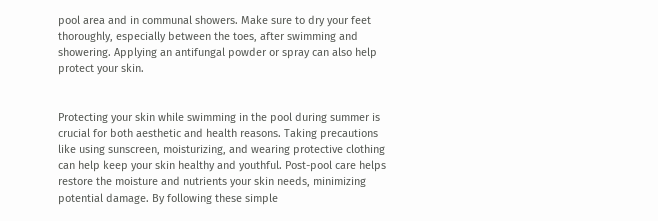pool area and in communal showers. Make sure to dry your feet thoroughly, especially between the toes, after swimming and showering. Applying an antifungal powder or spray can also help protect your skin.


Protecting your skin while swimming in the pool during summer is crucial for both aesthetic and health reasons. Taking precautions like using sunscreen, moisturizing, and wearing protective clothing can help keep your skin healthy and youthful. Post-pool care helps restore the moisture and nutrients your skin needs, minimizing potential damage. By following these simple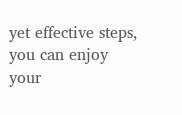yet effective steps, you can enjoy your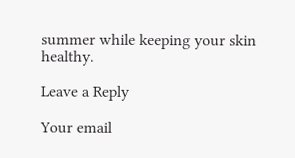summer while keeping your skin healthy.

Leave a Reply

Your email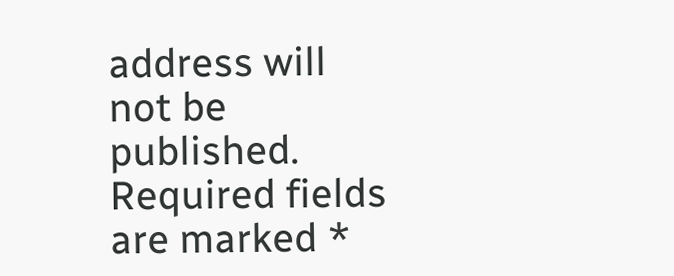address will not be published. Required fields are marked *